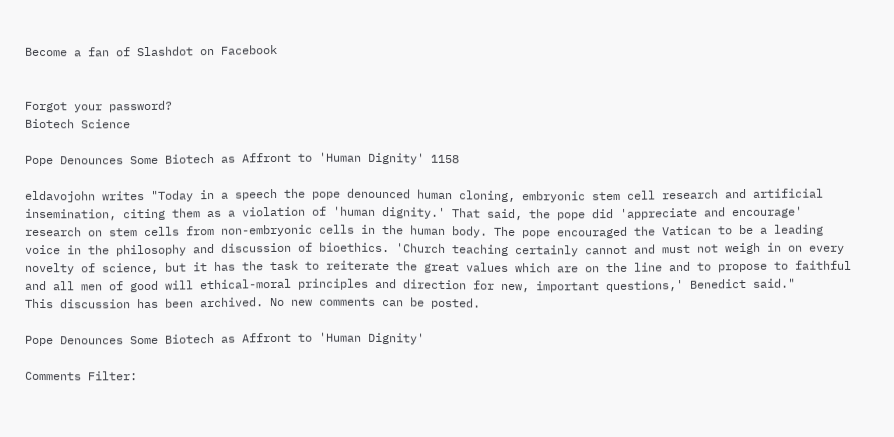Become a fan of Slashdot on Facebook


Forgot your password?
Biotech Science

Pope Denounces Some Biotech as Affront to 'Human Dignity' 1158

eldavojohn writes "Today in a speech the pope denounced human cloning, embryonic stem cell research and artificial insemination, citing them as a violation of 'human dignity.' That said, the pope did 'appreciate and encourage' research on stem cells from non-embryonic cells in the human body. The pope encouraged the Vatican to be a leading voice in the philosophy and discussion of bioethics. 'Church teaching certainly cannot and must not weigh in on every novelty of science, but it has the task to reiterate the great values which are on the line and to propose to faithful and all men of good will ethical-moral principles and direction for new, important questions,' Benedict said."
This discussion has been archived. No new comments can be posted.

Pope Denounces Some Biotech as Affront to 'Human Dignity'

Comments Filter: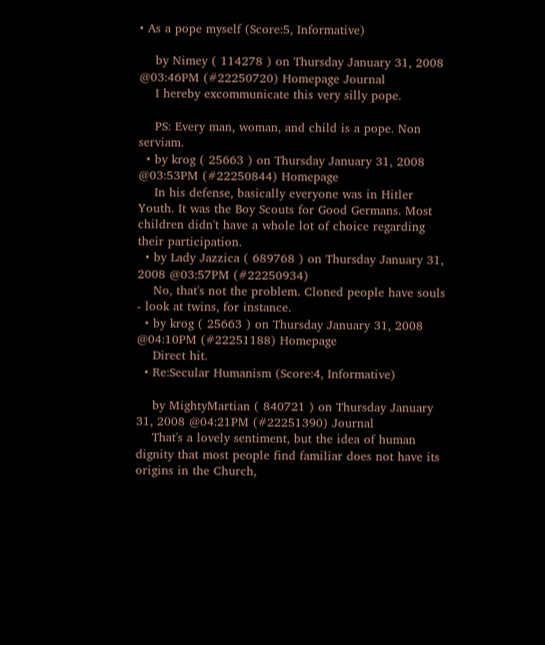• As a pope myself (Score:5, Informative)

    by Nimey ( 114278 ) on Thursday January 31, 2008 @03:46PM (#22250720) Homepage Journal
    I hereby excommunicate this very silly pope.

    PS: Every man, woman, and child is a pope. Non serviam.
  • by krog ( 25663 ) on Thursday January 31, 2008 @03:53PM (#22250844) Homepage
    In his defense, basically everyone was in Hitler Youth. It was the Boy Scouts for Good Germans. Most children didn't have a whole lot of choice regarding their participation.
  • by Lady Jazzica ( 689768 ) on Thursday January 31, 2008 @03:57PM (#22250934)
    No, that's not the problem. Cloned people have souls - look at twins, for instance.
  • by krog ( 25663 ) on Thursday January 31, 2008 @04:10PM (#22251188) Homepage
    Direct hit.
  • Re:Secular Humanism (Score:4, Informative)

    by MightyMartian ( 840721 ) on Thursday January 31, 2008 @04:21PM (#22251390) Journal
    That's a lovely sentiment, but the idea of human dignity that most people find familiar does not have its origins in the Church,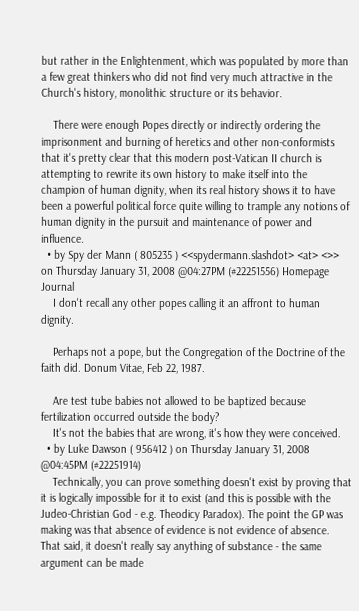but rather in the Enlightenment, which was populated by more than a few great thinkers who did not find very much attractive in the Church's history, monolithic structure or its behavior.

    There were enough Popes directly or indirectly ordering the imprisonment and burning of heretics and other non-conformists that it's pretty clear that this modern post-Vatican II church is attempting to rewrite its own history to make itself into the champion of human dignity, when its real history shows it to have been a powerful political force quite willing to trample any notions of human dignity in the pursuit and maintenance of power and influence.
  • by Spy der Mann ( 805235 ) <<spydermann.slashdot> <at> <>> on Thursday January 31, 2008 @04:27PM (#22251556) Homepage Journal
    I don't recall any other popes calling it an affront to human dignity.

    Perhaps not a pope, but the Congregation of the Doctrine of the faith did. Donum Vitae, Feb 22, 1987.

    Are test tube babies not allowed to be baptized because fertilization occurred outside the body?
    It's not the babies that are wrong, it's how they were conceived.
  • by Luke Dawson ( 956412 ) on Thursday January 31, 2008 @04:45PM (#22251914)
    Technically, you can prove something doesn't exist by proving that it is logically impossible for it to exist (and this is possible with the Judeo-Christian God - e.g. Theodicy Paradox). The point the GP was making was that absence of evidence is not evidence of absence. That said, it doesn't really say anything of substance - the same argument can be made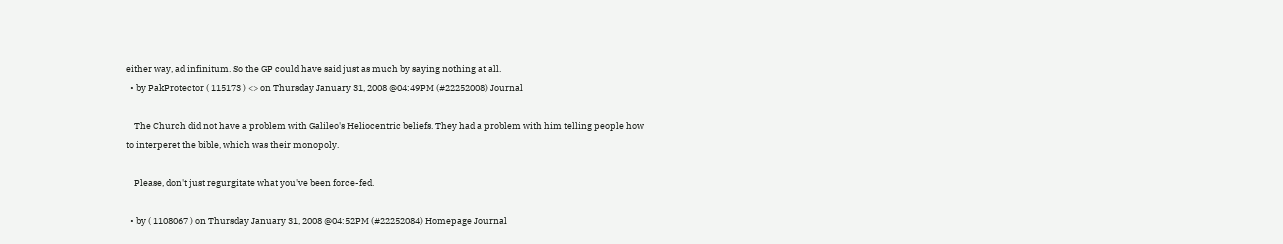either way, ad infinitum. So the GP could have said just as much by saying nothing at all.
  • by PakProtector ( 115173 ) <> on Thursday January 31, 2008 @04:49PM (#22252008) Journal

    The Church did not have a problem with Galileo's Heliocentric beliefs. They had a problem with him telling people how to interperet the bible, which was their monopoly.

    Please, don't just regurgitate what you've been force-fed.

  • by ( 1108067 ) on Thursday January 31, 2008 @04:52PM (#22252084) Homepage Journal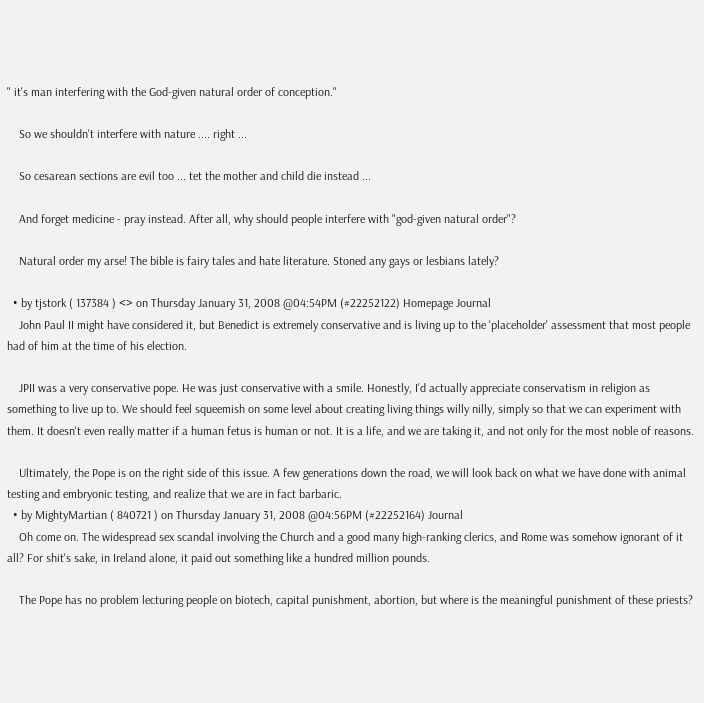" it's man interfering with the God-given natural order of conception."

    So we shouldn't interfere with nature .... right ...

    So cesarean sections are evil too ... tet the mother and child die instead ...

    And forget medicine - pray instead. After all, why should people interfere with "god-given natural order"?

    Natural order my arse! The bible is fairy tales and hate literature. Stoned any gays or lesbians lately?

  • by tjstork ( 137384 ) <> on Thursday January 31, 2008 @04:54PM (#22252122) Homepage Journal
    John Paul II might have considered it, but Benedict is extremely conservative and is living up to the 'placeholder' assessment that most people had of him at the time of his election.

    JPII was a very conservative pope. He was just conservative with a smile. Honestly, I'd actually appreciate conservatism in religion as something to live up to. We should feel squeemish on some level about creating living things willy nilly, simply so that we can experiment with them. It doesn't even really matter if a human fetus is human or not. It is a life, and we are taking it, and not only for the most noble of reasons.

    Ultimately, the Pope is on the right side of this issue. A few generations down the road, we will look back on what we have done with animal testing and embryonic testing, and realize that we are in fact barbaric.
  • by MightyMartian ( 840721 ) on Thursday January 31, 2008 @04:56PM (#22252164) Journal
    Oh come on. The widespread sex scandal involving the Church and a good many high-ranking clerics, and Rome was somehow ignorant of it all? For shit's sake, in Ireland alone, it paid out something like a hundred million pounds.

    The Pope has no problem lecturing people on biotech, capital punishment, abortion, but where is the meaningful punishment of these priests?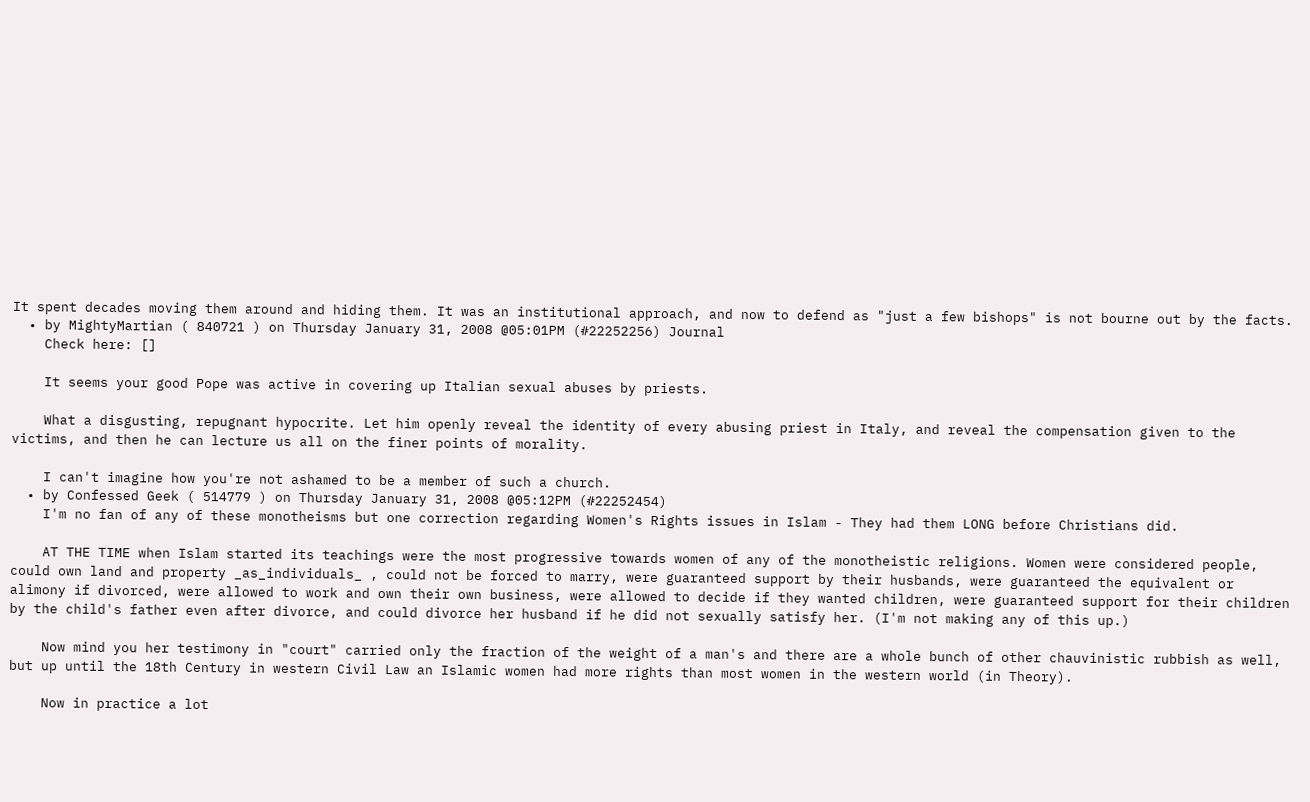It spent decades moving them around and hiding them. It was an institutional approach, and now to defend as "just a few bishops" is not bourne out by the facts.
  • by MightyMartian ( 840721 ) on Thursday January 31, 2008 @05:01PM (#22252256) Journal
    Check here: []

    It seems your good Pope was active in covering up Italian sexual abuses by priests.

    What a disgusting, repugnant hypocrite. Let him openly reveal the identity of every abusing priest in Italy, and reveal the compensation given to the victims, and then he can lecture us all on the finer points of morality.

    I can't imagine how you're not ashamed to be a member of such a church.
  • by Confessed Geek ( 514779 ) on Thursday January 31, 2008 @05:12PM (#22252454)
    I'm no fan of any of these monotheisms but one correction regarding Women's Rights issues in Islam - They had them LONG before Christians did.

    AT THE TIME when Islam started its teachings were the most progressive towards women of any of the monotheistic religions. Women were considered people, could own land and property _as_individuals_ , could not be forced to marry, were guaranteed support by their husbands, were guaranteed the equivalent or alimony if divorced, were allowed to work and own their own business, were allowed to decide if they wanted children, were guaranteed support for their children by the child's father even after divorce, and could divorce her husband if he did not sexually satisfy her. (I'm not making any of this up.)

    Now mind you her testimony in "court" carried only the fraction of the weight of a man's and there are a whole bunch of other chauvinistic rubbish as well, but up until the 18th Century in western Civil Law an Islamic women had more rights than most women in the western world (in Theory).

    Now in practice a lot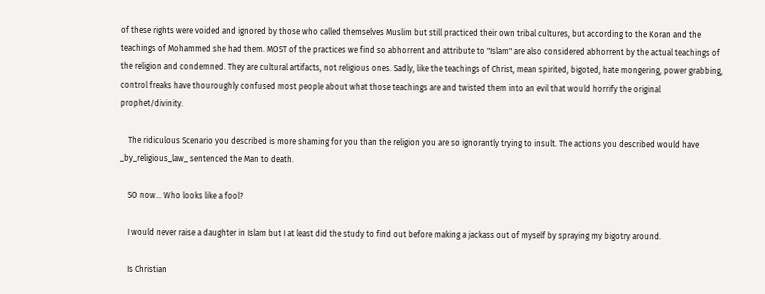of these rights were voided and ignored by those who called themselves Muslim but still practiced their own tribal cultures, but according to the Koran and the teachings of Mohammed she had them. MOST of the practices we find so abhorrent and attribute to "Islam" are also considered abhorrent by the actual teachings of the religion and condemned. They are cultural artifacts, not religious ones. Sadly, like the teachings of Christ, mean spirited, bigoted, hate mongering, power grabbing, control freaks have thouroughly confused most people about what those teachings are and twisted them into an evil that would horrify the original prophet/divinity.

    The ridiculous Scenario you described is more shaming for you than the religion you are so ignorantly trying to insult. The actions you described would have _by_religious_law_ sentenced the Man to death.

    SO now... Who looks like a fool?

    I would never raise a daughter in Islam but I at least did the study to find out before making a jackass out of myself by spraying my bigotry around.

    Is Christian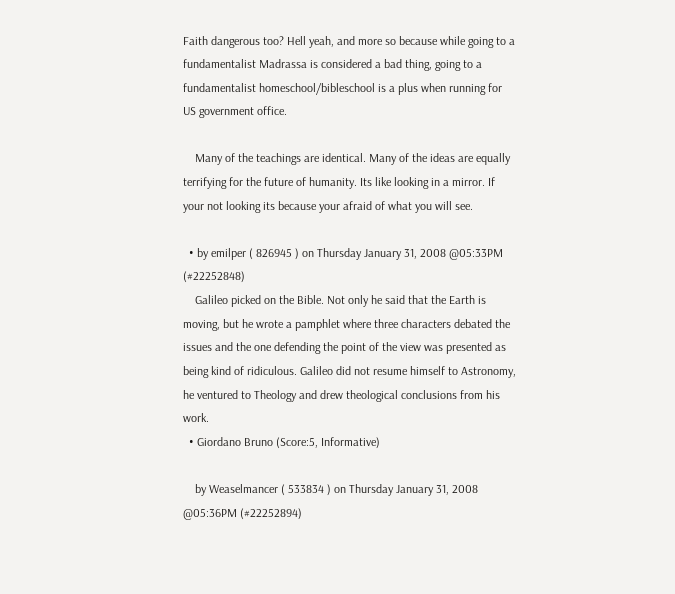Faith dangerous too? Hell yeah, and more so because while going to a fundamentalist Madrassa is considered a bad thing, going to a fundamentalist homeschool/bibleschool is a plus when running for US government office.

    Many of the teachings are identical. Many of the ideas are equally terrifying for the future of humanity. Its like looking in a mirror. If your not looking its because your afraid of what you will see.

  • by emilper ( 826945 ) on Thursday January 31, 2008 @05:33PM (#22252848)
    Galileo picked on the Bible. Not only he said that the Earth is moving, but he wrote a pamphlet where three characters debated the issues and the one defending the point of the view was presented as being kind of ridiculous. Galileo did not resume himself to Astronomy, he ventured to Theology and drew theological conclusions from his work.
  • Giordano Bruno (Score:5, Informative)

    by Weaselmancer ( 533834 ) on Thursday January 31, 2008 @05:36PM (#22252894)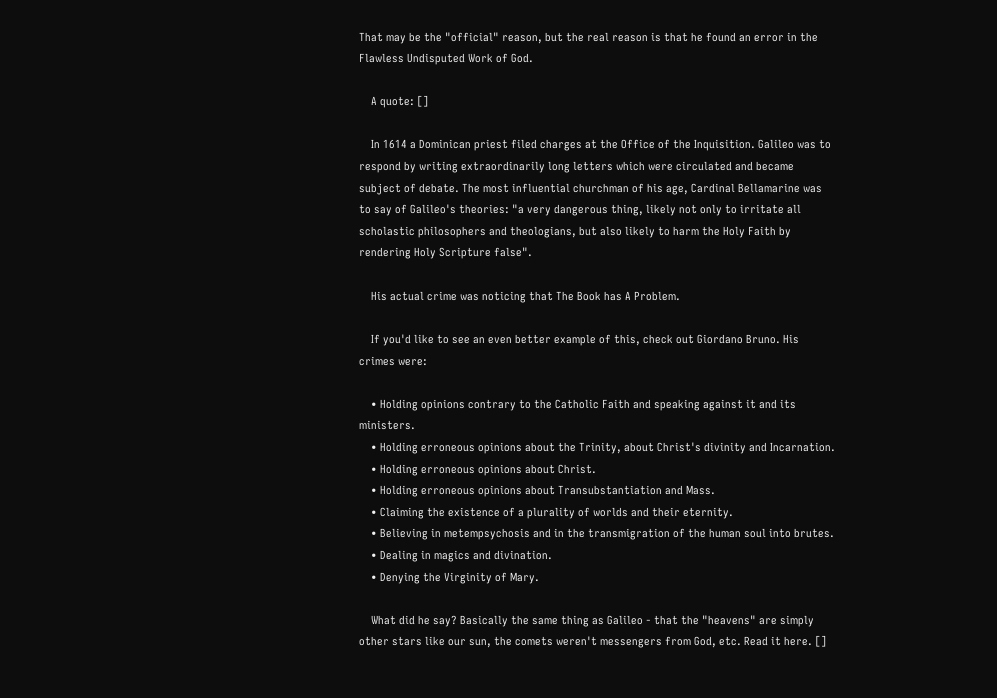That may be the "official" reason, but the real reason is that he found an error in the Flawless Undisputed Work of God.

    A quote: []

    In 1614 a Dominican priest filed charges at the Office of the Inquisition. Galileo was to respond by writing extraordinarily long letters which were circulated and became subject of debate. The most influential churchman of his age, Cardinal Bellamarine was to say of Galileo's theories: "a very dangerous thing, likely not only to irritate all scholastic philosophers and theologians, but also likely to harm the Holy Faith by rendering Holy Scripture false".

    His actual crime was noticing that The Book has A Problem.

    If you'd like to see an even better example of this, check out Giordano Bruno. His crimes were:

    • Holding opinions contrary to the Catholic Faith and speaking against it and its ministers.
    • Holding erroneous opinions about the Trinity, about Christ's divinity and Incarnation.
    • Holding erroneous opinions about Christ.
    • Holding erroneous opinions about Transubstantiation and Mass.
    • Claiming the existence of a plurality of worlds and their eternity.
    • Believing in metempsychosis and in the transmigration of the human soul into brutes.
    • Dealing in magics and divination.
    • Denying the Virginity of Mary.

    What did he say? Basically the same thing as Galileo - that the "heavens" are simply other stars like our sun, the comets weren't messengers from God, etc. Read it here. []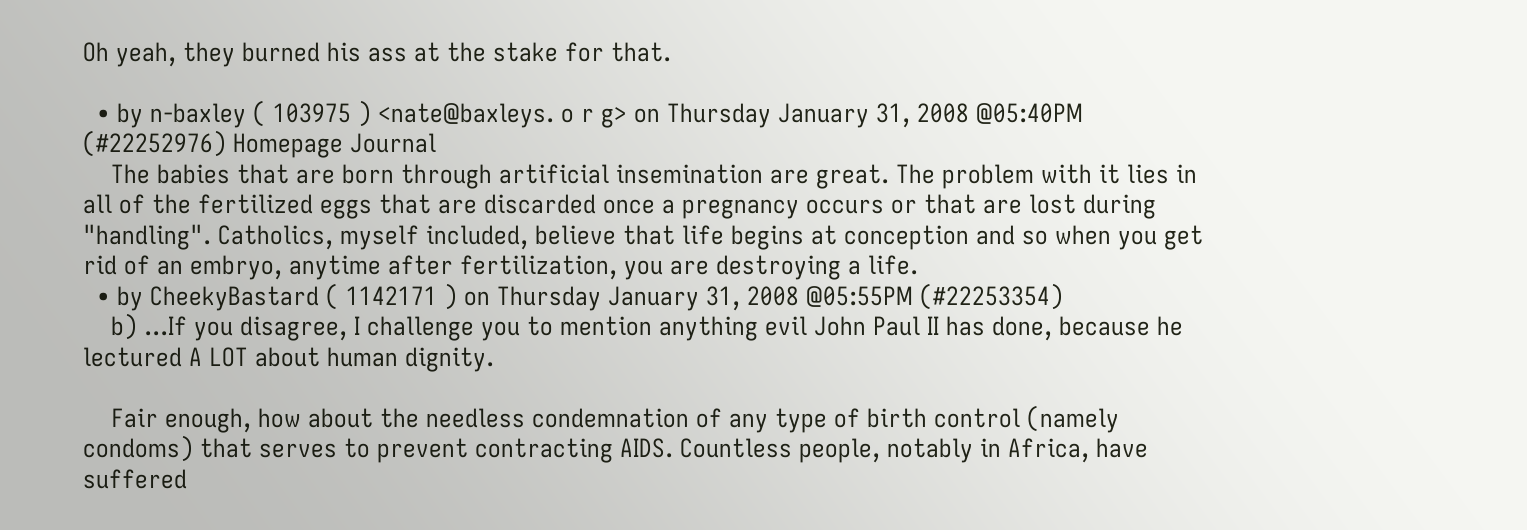Oh yeah, they burned his ass at the stake for that.

  • by n-baxley ( 103975 ) <nate@baxleys. o r g> on Thursday January 31, 2008 @05:40PM (#22252976) Homepage Journal
    The babies that are born through artificial insemination are great. The problem with it lies in all of the fertilized eggs that are discarded once a pregnancy occurs or that are lost during "handling". Catholics, myself included, believe that life begins at conception and so when you get rid of an embryo, anytime after fertilization, you are destroying a life.
  • by CheekyBastard ( 1142171 ) on Thursday January 31, 2008 @05:55PM (#22253354)
    b) ...If you disagree, I challenge you to mention anything evil John Paul II has done, because he lectured A LOT about human dignity.

    Fair enough, how about the needless condemnation of any type of birth control (namely condoms) that serves to prevent contracting AIDS. Countless people, notably in Africa, have suffered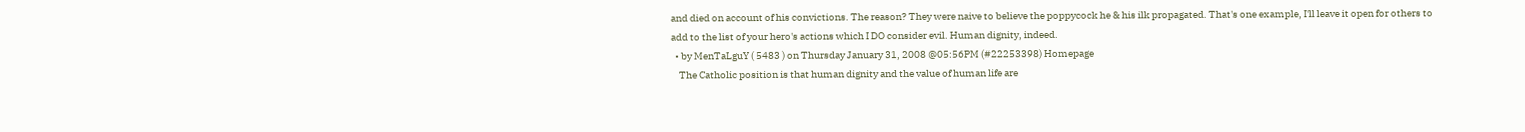and died on account of his convictions. The reason? They were naive to believe the poppycock he & his ilk propagated. That's one example, I'll leave it open for others to add to the list of your hero's actions which I DO consider evil. Human dignity, indeed.
  • by MenTaLguY ( 5483 ) on Thursday January 31, 2008 @05:56PM (#22253398) Homepage
    The Catholic position is that human dignity and the value of human life are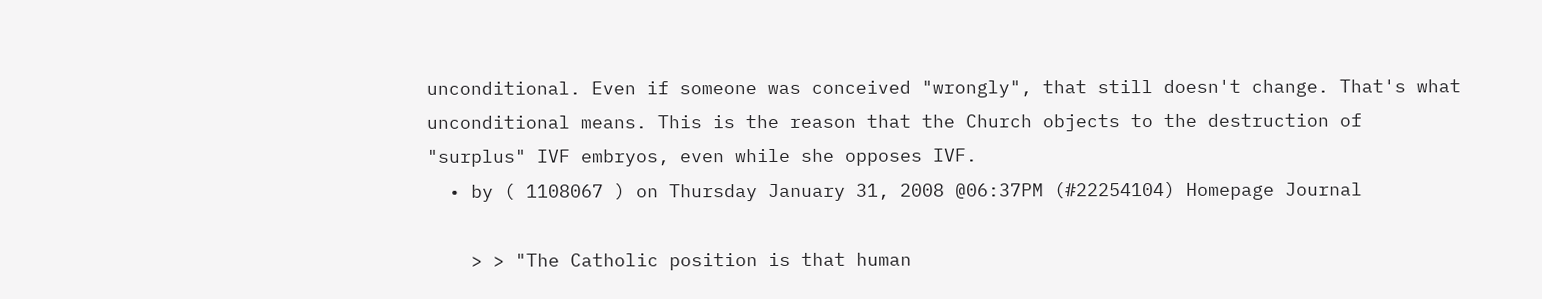unconditional. Even if someone was conceived "wrongly", that still doesn't change. That's what unconditional means. This is the reason that the Church objects to the destruction of "surplus" IVF embryos, even while she opposes IVF.
  • by ( 1108067 ) on Thursday January 31, 2008 @06:37PM (#22254104) Homepage Journal

    > > "The Catholic position is that human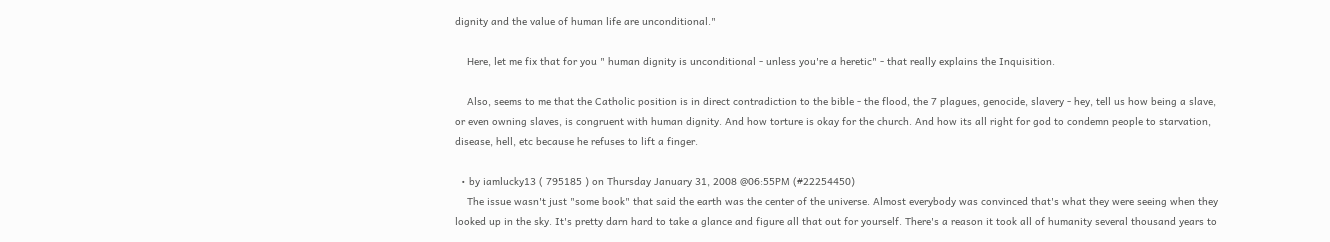dignity and the value of human life are unconditional."

    Here, let me fix that for you " human dignity is unconditional - unless you're a heretic" - that really explains the Inquisition.

    Also, seems to me that the Catholic position is in direct contradiction to the bible - the flood, the 7 plagues, genocide, slavery - hey, tell us how being a slave, or even owning slaves, is congruent with human dignity. And how torture is okay for the church. And how its all right for god to condemn people to starvation, disease, hell, etc because he refuses to lift a finger.

  • by iamlucky13 ( 795185 ) on Thursday January 31, 2008 @06:55PM (#22254450)
    The issue wasn't just "some book" that said the earth was the center of the universe. Almost everybody was convinced that's what they were seeing when they looked up in the sky. It's pretty darn hard to take a glance and figure all that out for yourself. There's a reason it took all of humanity several thousand years to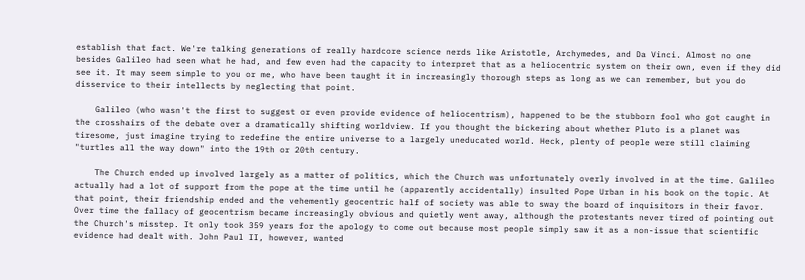establish that fact. We're talking generations of really hardcore science nerds like Aristotle, Archymedes, and Da Vinci. Almost no one besides Galileo had seen what he had, and few even had the capacity to interpret that as a heliocentric system on their own, even if they did see it. It may seem simple to you or me, who have been taught it in increasingly thorough steps as long as we can remember, but you do disservice to their intellects by neglecting that point.

    Galileo (who wasn't the first to suggest or even provide evidence of heliocentrism), happened to be the stubborn fool who got caught in the crosshairs of the debate over a dramatically shifting worldview. If you thought the bickering about whether Pluto is a planet was tiresome, just imagine trying to redefine the entire universe to a largely uneducated world. Heck, plenty of people were still claiming "turtles all the way down" into the 19th or 20th century.

    The Church ended up involved largely as a matter of politics, which the Church was unfortunately overly involved in at the time. Galileo actually had a lot of support from the pope at the time until he (apparently accidentally) insulted Pope Urban in his book on the topic. At that point, their friendship ended and the vehemently geocentric half of society was able to sway the board of inquisitors in their favor. Over time the fallacy of geocentrism became increasingly obvious and quietly went away, although the protestants never tired of pointing out the Church's misstep. It only took 359 years for the apology to come out because most people simply saw it as a non-issue that scientific evidence had dealt with. John Paul II, however, wanted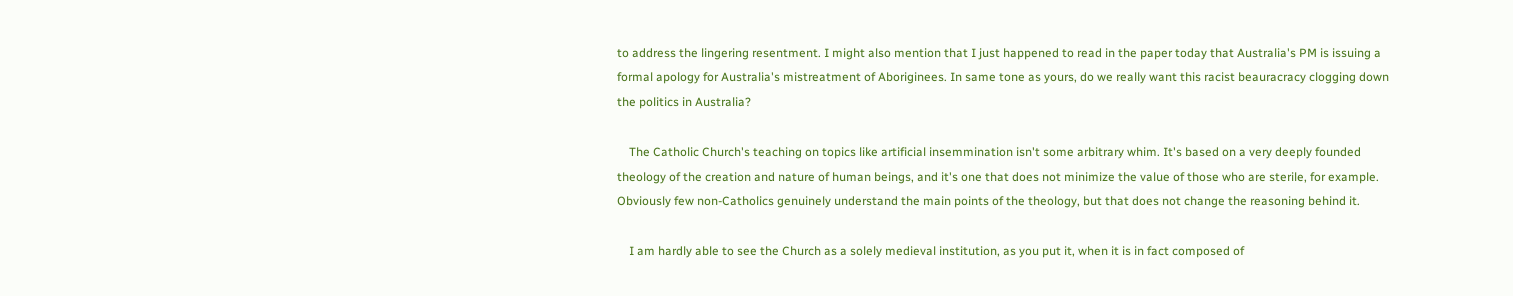to address the lingering resentment. I might also mention that I just happened to read in the paper today that Australia's PM is issuing a formal apology for Australia's mistreatment of Aboriginees. In same tone as yours, do we really want this racist beauracracy clogging down the politics in Australia?

    The Catholic Church's teaching on topics like artificial insemmination isn't some arbitrary whim. It's based on a very deeply founded theology of the creation and nature of human beings, and it's one that does not minimize the value of those who are sterile, for example. Obviously few non-Catholics genuinely understand the main points of the theology, but that does not change the reasoning behind it.

    I am hardly able to see the Church as a solely medieval institution, as you put it, when it is in fact composed of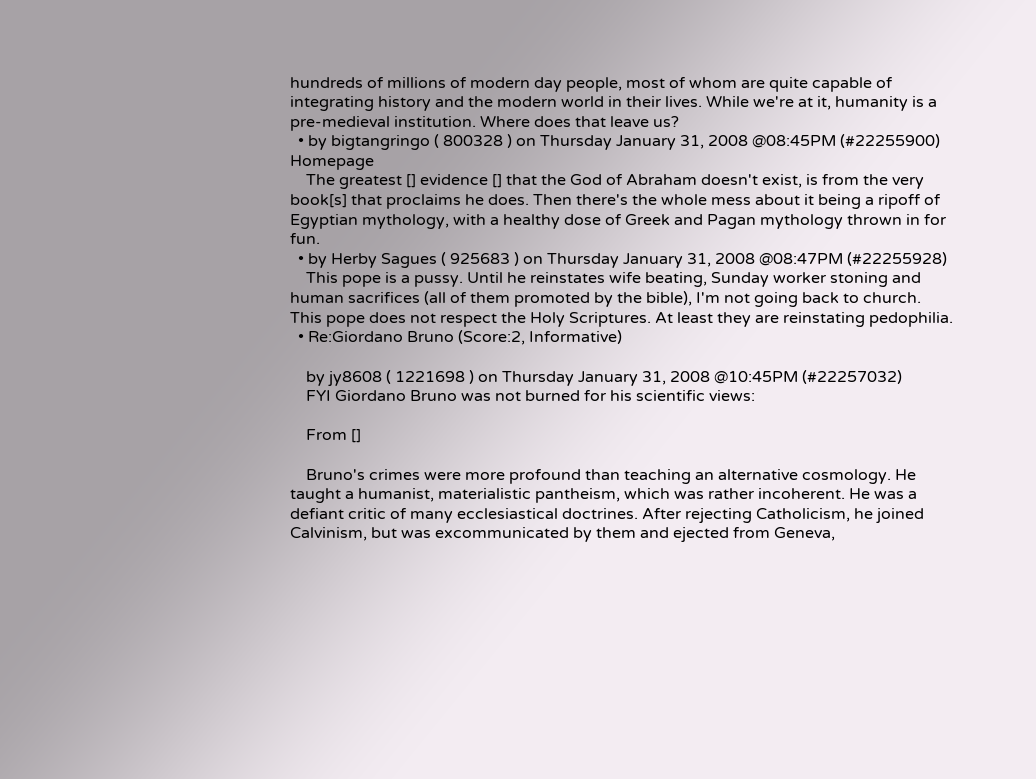hundreds of millions of modern day people, most of whom are quite capable of integrating history and the modern world in their lives. While we're at it, humanity is a pre-medieval institution. Where does that leave us?
  • by bigtangringo ( 800328 ) on Thursday January 31, 2008 @08:45PM (#22255900) Homepage
    The greatest [] evidence [] that the God of Abraham doesn't exist, is from the very book[s] that proclaims he does. Then there's the whole mess about it being a ripoff of Egyptian mythology, with a healthy dose of Greek and Pagan mythology thrown in for fun.
  • by Herby Sagues ( 925683 ) on Thursday January 31, 2008 @08:47PM (#22255928)
    This pope is a pussy. Until he reinstates wife beating, Sunday worker stoning and human sacrifices (all of them promoted by the bible), I'm not going back to church. This pope does not respect the Holy Scriptures. At least they are reinstating pedophilia.
  • Re:Giordano Bruno (Score:2, Informative)

    by jy8608 ( 1221698 ) on Thursday January 31, 2008 @10:45PM (#22257032)
    FYI Giordano Bruno was not burned for his scientific views:

    From []

    Bruno's crimes were more profound than teaching an alternative cosmology. He taught a humanist, materialistic pantheism, which was rather incoherent. He was a defiant critic of many ecclesiastical doctrines. After rejecting Catholicism, he joined Calvinism, but was excommunicated by them and ejected from Geneva,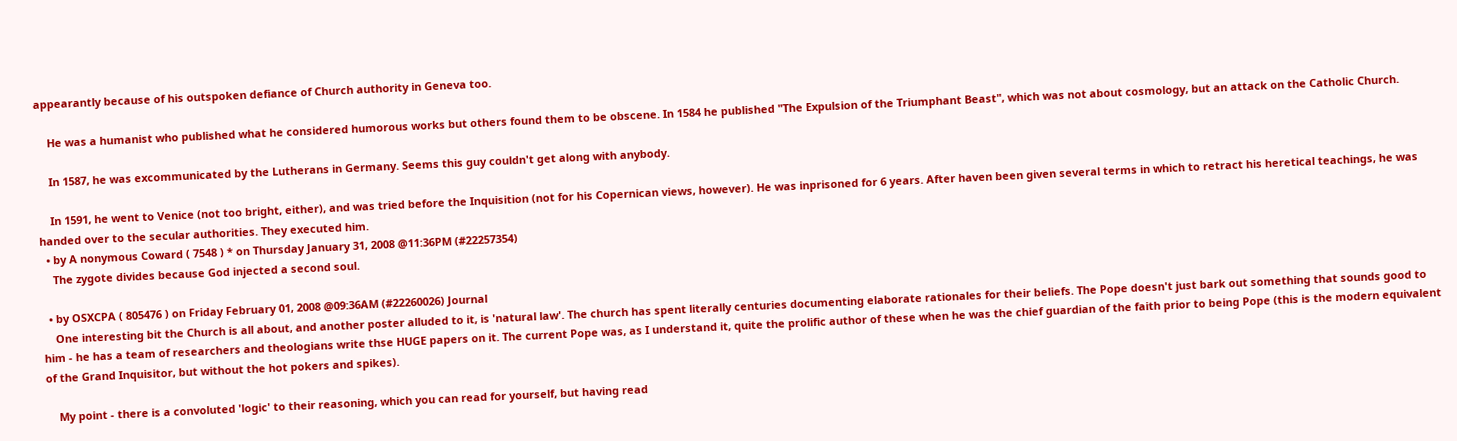appearantly because of his outspoken defiance of Church authority in Geneva too.

    He was a humanist who published what he considered humorous works but others found them to be obscene. In 1584 he published "The Expulsion of the Triumphant Beast", which was not about cosmology, but an attack on the Catholic Church.

    In 1587, he was excommunicated by the Lutherans in Germany. Seems this guy couldn't get along with anybody.

    In 1591, he went to Venice (not too bright, either), and was tried before the Inquisition (not for his Copernican views, however). He was inprisoned for 6 years. After haven been given several terms in which to retract his heretical teachings, he was handed over to the secular authorities. They executed him.
  • by A nonymous Coward ( 7548 ) * on Thursday January 31, 2008 @11:36PM (#22257354)
    The zygote divides because God injected a second soul.

  • by OSXCPA ( 805476 ) on Friday February 01, 2008 @09:36AM (#22260026) Journal
    One interesting bit the Church is all about, and another poster alluded to it, is 'natural law'. The church has spent literally centuries documenting elaborate rationales for their beliefs. The Pope doesn't just bark out something that sounds good to him - he has a team of researchers and theologians write thse HUGE papers on it. The current Pope was, as I understand it, quite the prolific author of these when he was the chief guardian of the faith prior to being Pope (this is the modern equivalent of the Grand Inquisitor, but without the hot pokers and spikes).

    My point - there is a convoluted 'logic' to their reasoning, which you can read for yourself, but having read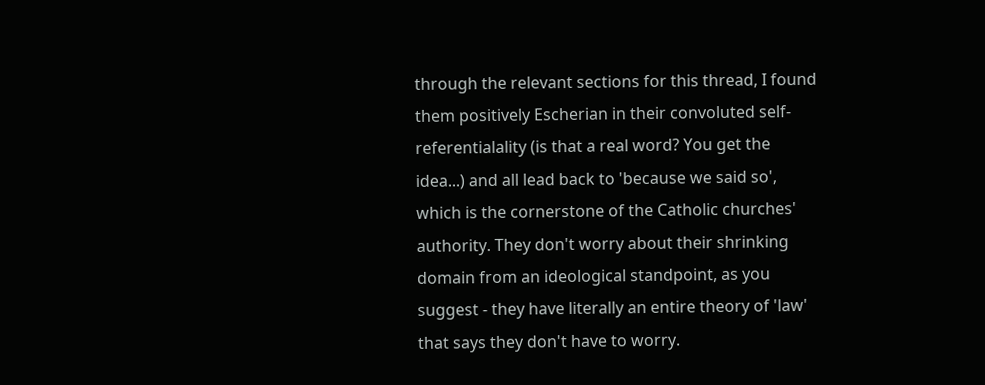through the relevant sections for this thread, I found them positively Escherian in their convoluted self-referentialality (is that a real word? You get the idea...) and all lead back to 'because we said so', which is the cornerstone of the Catholic churches' authority. They don't worry about their shrinking domain from an ideological standpoint, as you suggest - they have literally an entire theory of 'law' that says they don't have to worry.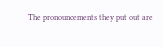The pronouncements they put out are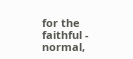for the faithful - normal,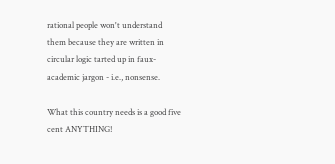rational people won't understand them because they are written in circular logic tarted up in faux-academic jargon - i.e., nonsense.

What this country needs is a good five cent ANYTHING!